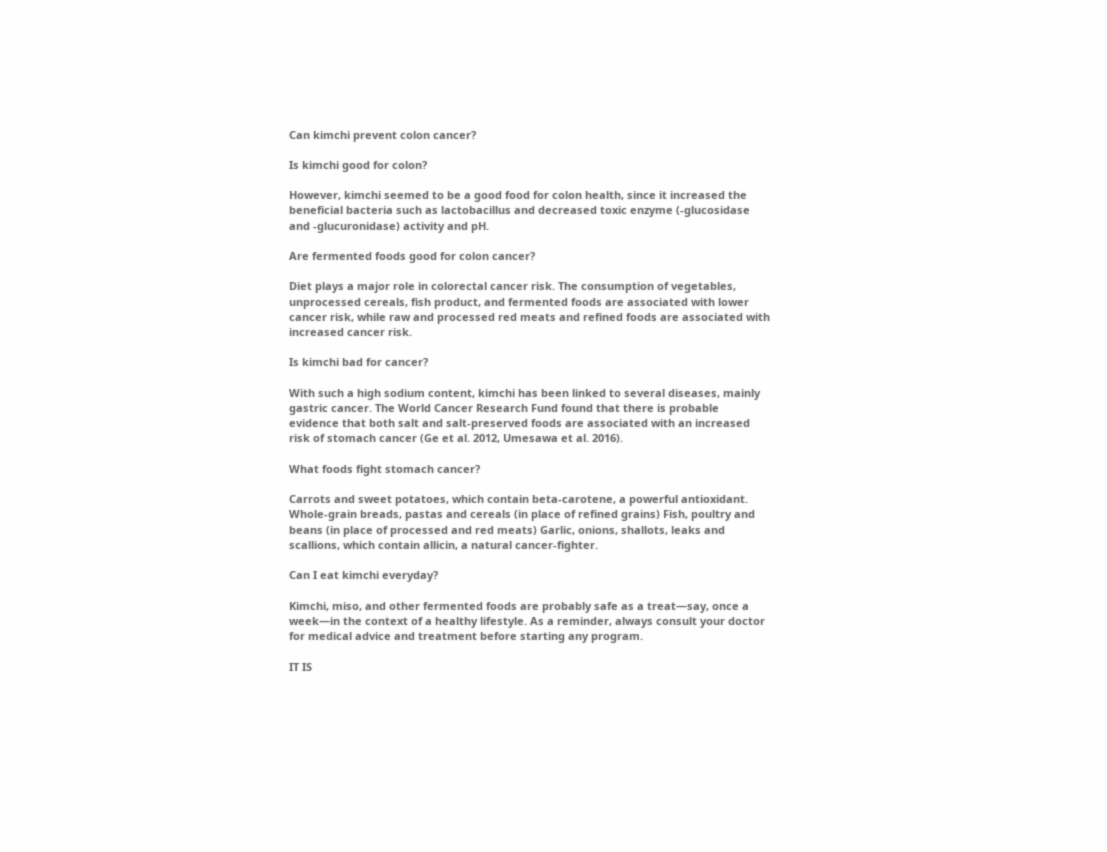Can kimchi prevent colon cancer?

Is kimchi good for colon?

However, kimchi seemed to be a good food for colon health, since it increased the beneficial bacteria such as lactobacillus and decreased toxic enzyme (-glucosidase and -glucuronidase) activity and pH.

Are fermented foods good for colon cancer?

Diet plays a major role in colorectal cancer risk. The consumption of vegetables, unprocessed cereals, fish product, and fermented foods are associated with lower cancer risk, while raw and processed red meats and refined foods are associated with increased cancer risk.

Is kimchi bad for cancer?

With such a high sodium content, kimchi has been linked to several diseases, mainly gastric cancer. The World Cancer Research Fund found that there is probable evidence that both salt and salt-preserved foods are associated with an increased risk of stomach cancer (Ge et al. 2012, Umesawa et al. 2016).

What foods fight stomach cancer?

Carrots and sweet potatoes, which contain beta-carotene, a powerful antioxidant. Whole-grain breads, pastas and cereals (in place of refined grains) Fish, poultry and beans (in place of processed and red meats) Garlic, onions, shallots, leaks and scallions, which contain allicin, a natural cancer-fighter.

Can I eat kimchi everyday?

Kimchi, miso, and other fermented foods are probably safe as a treat—say, once a week—in the context of a healthy lifestyle. As a reminder, always consult your doctor for medical advice and treatment before starting any program.

IT IS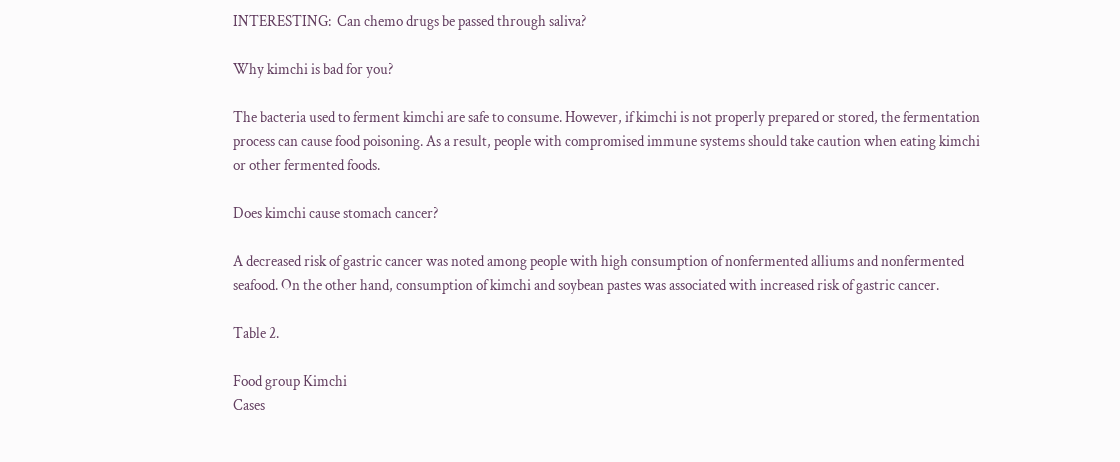INTERESTING:  Can chemo drugs be passed through saliva?

Why kimchi is bad for you?

The bacteria used to ferment kimchi are safe to consume. However, if kimchi is not properly prepared or stored, the fermentation process can cause food poisoning. As a result, people with compromised immune systems should take caution when eating kimchi or other fermented foods.

Does kimchi cause stomach cancer?

A decreased risk of gastric cancer was noted among people with high consumption of nonfermented alliums and nonfermented seafood. On the other hand, consumption of kimchi and soybean pastes was associated with increased risk of gastric cancer.

Table 2.

Food group Kimchi
Cases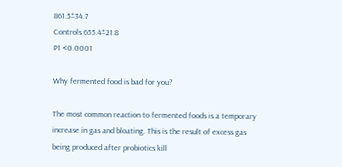861.5±34.7
Controls 655.4±21.8
P1 <0.0001

Why fermented food is bad for you?

The most common reaction to fermented foods is a temporary increase in gas and bloating. This is the result of excess gas being produced after probiotics kill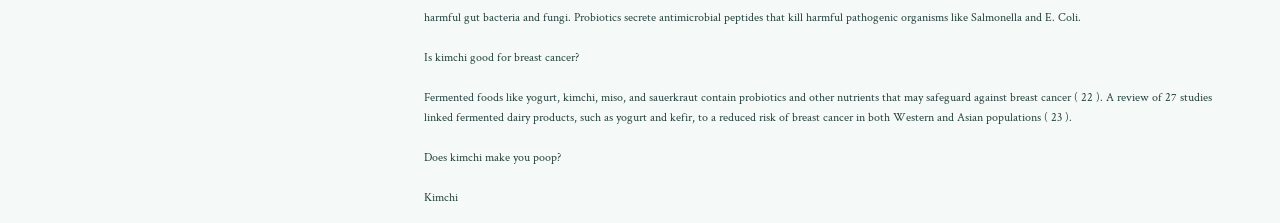harmful gut bacteria and fungi. Probiotics secrete antimicrobial peptides that kill harmful pathogenic organisms like Salmonella and E. Coli.

Is kimchi good for breast cancer?

Fermented foods like yogurt, kimchi, miso, and sauerkraut contain probiotics and other nutrients that may safeguard against breast cancer ( 22 ). A review of 27 studies linked fermented dairy products, such as yogurt and kefir, to a reduced risk of breast cancer in both Western and Asian populations ( 23 ).

Does kimchi make you poop?

Kimchi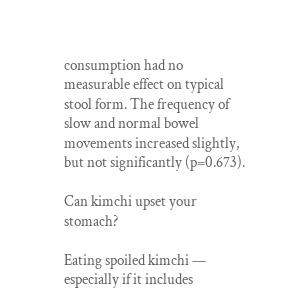consumption had no measurable effect on typical stool form. The frequency of slow and normal bowel movements increased slightly, but not significantly (p=0.673).

Can kimchi upset your stomach?

Eating spoiled kimchi — especially if it includes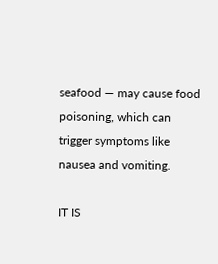seafood — may cause food poisoning, which can trigger symptoms like nausea and vomiting.

IT IS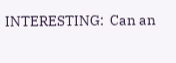INTERESTING:  Can an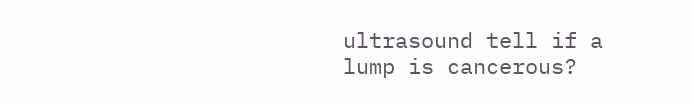ultrasound tell if a lump is cancerous?